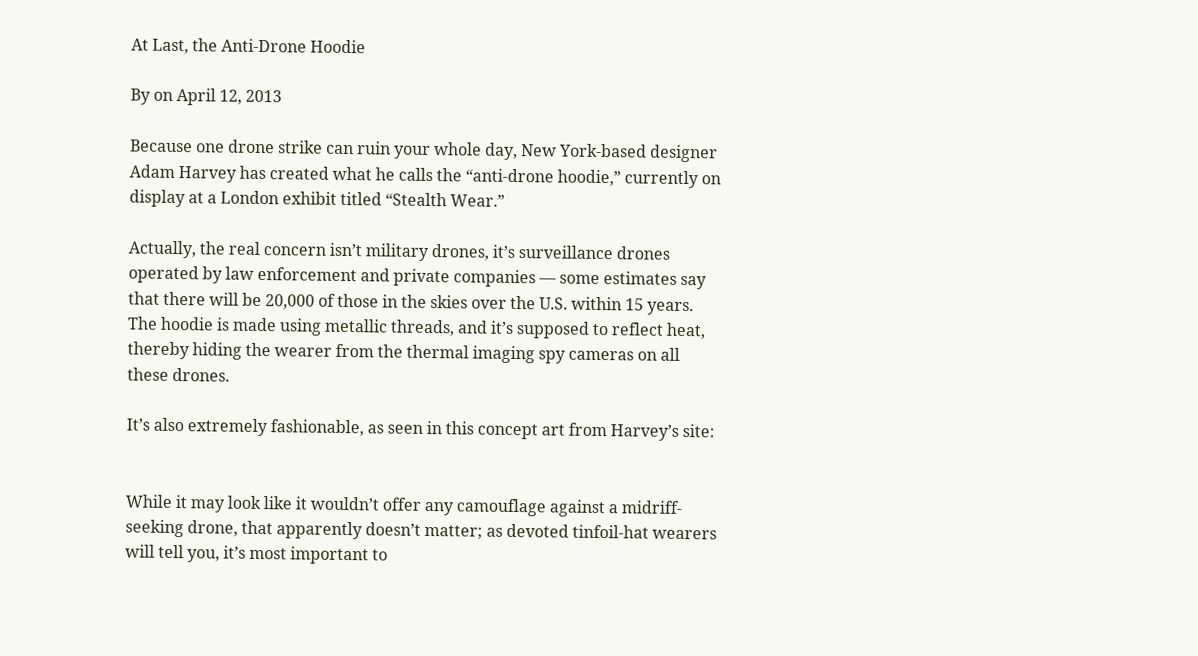At Last, the Anti-Drone Hoodie

By on April 12, 2013

Because one drone strike can ruin your whole day, New York-based designer Adam Harvey has created what he calls the “anti-drone hoodie,” currently on display at a London exhibit titled “Stealth Wear.”

Actually, the real concern isn’t military drones, it’s surveillance drones operated by law enforcement and private companies — some estimates say that there will be 20,000 of those in the skies over the U.S. within 15 years. The hoodie is made using metallic threads, and it’s supposed to reflect heat, thereby hiding the wearer from the thermal imaging spy cameras on all these drones.

It’s also extremely fashionable, as seen in this concept art from Harvey’s site:


While it may look like it wouldn’t offer any camouflage against a midriff-seeking drone, that apparently doesn’t matter; as devoted tinfoil-hat wearers will tell you, it’s most important to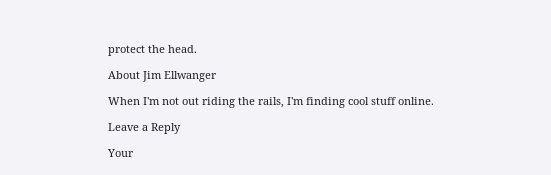protect the head.

About Jim Ellwanger

When I'm not out riding the rails, I'm finding cool stuff online.

Leave a Reply

Your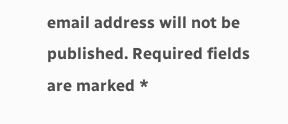email address will not be published. Required fields are marked *